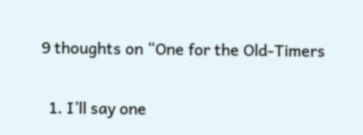9 thoughts on “One for the Old-Timers

  1. I’ll say one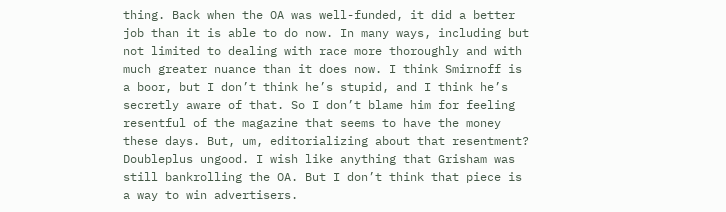thing. Back when the OA was well-funded, it did a better job than it is able to do now. In many ways, including but not limited to dealing with race more thoroughly and with much greater nuance than it does now. I think Smirnoff is a boor, but I don’t think he’s stupid, and I think he’s secretly aware of that. So I don’t blame him for feeling resentful of the magazine that seems to have the money these days. But, um, editorializing about that resentment? Doubleplus ungood. I wish like anything that Grisham was still bankrolling the OA. But I don’t think that piece is a way to win advertisers.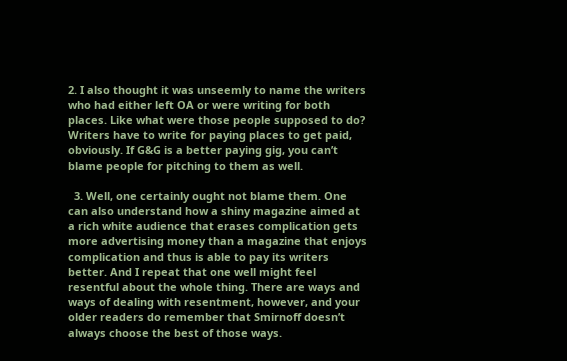2. I also thought it was unseemly to name the writers who had either left OA or were writing for both places. Like what were those people supposed to do? Writers have to write for paying places to get paid, obviously. If G&G is a better paying gig, you can’t blame people for pitching to them as well.

  3. Well, one certainly ought not blame them. One can also understand how a shiny magazine aimed at a rich white audience that erases complication gets more advertising money than a magazine that enjoys complication and thus is able to pay its writers better. And I repeat that one well might feel resentful about the whole thing. There are ways and ways of dealing with resentment, however, and your older readers do remember that Smirnoff doesn’t always choose the best of those ways.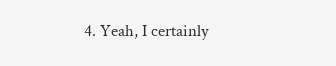4. Yeah, I certainly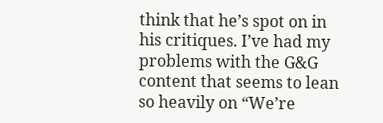think that he’s spot on in his critiques. I’ve had my problems with the G&G content that seems to lean so heavily on “We’re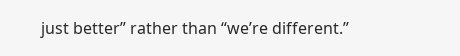just better” rather than “we’re different.”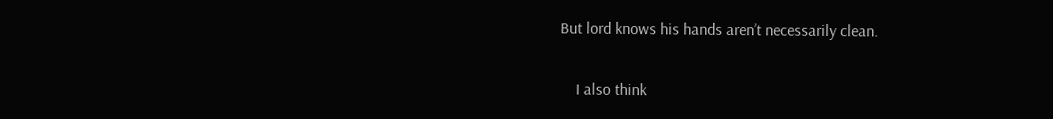But lord knows his hands aren’t necessarily clean.

    I also think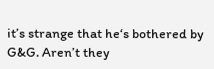it’s strange that he‘s bothered by G&G. Aren’t they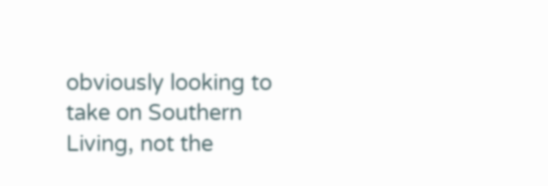obviously looking to take on Southern Living, not the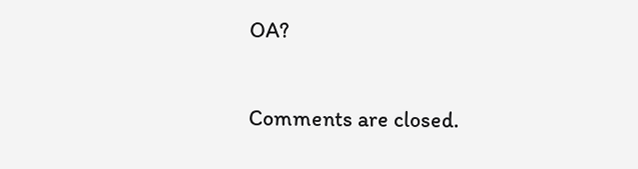OA?

Comments are closed.